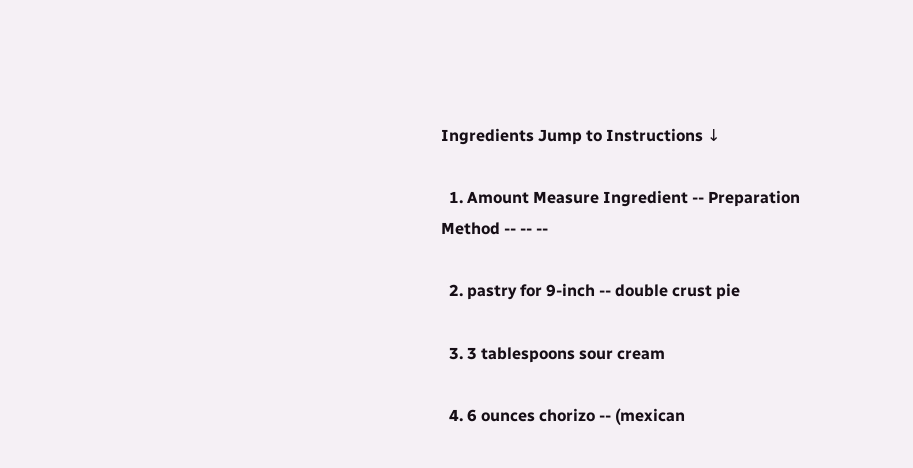Ingredients Jump to Instructions ↓

  1. Amount Measure Ingredient -- Preparation Method -- -- --

  2. pastry for 9-inch -- double crust pie

  3. 3 tablespoons sour cream

  4. 6 ounces chorizo -- (mexican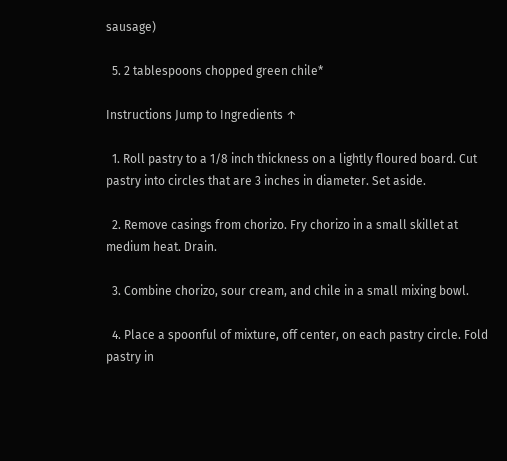sausage)

  5. 2 tablespoons chopped green chile*

Instructions Jump to Ingredients ↑

  1. Roll pastry to a 1/8 inch thickness on a lightly floured board. Cut pastry into circles that are 3 inches in diameter. Set aside.

  2. Remove casings from chorizo. Fry chorizo in a small skillet at medium heat. Drain.

  3. Combine chorizo, sour cream, and chile in a small mixing bowl.

  4. Place a spoonful of mixture, off center, on each pastry circle. Fold pastry in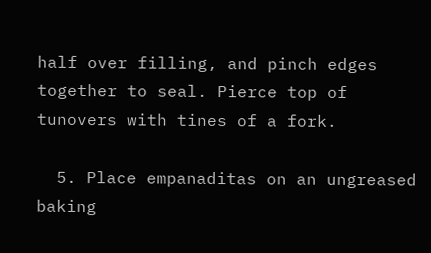half over filling, and pinch edges together to seal. Pierce top of tunovers with tines of a fork.

  5. Place empanaditas on an ungreased baking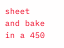sheet and bake in a 450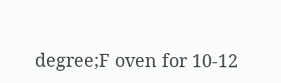degree;F oven for 10-12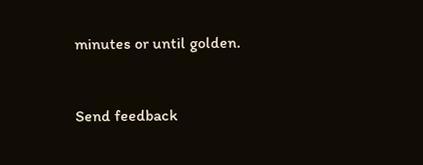minutes or until golden.


Send feedback